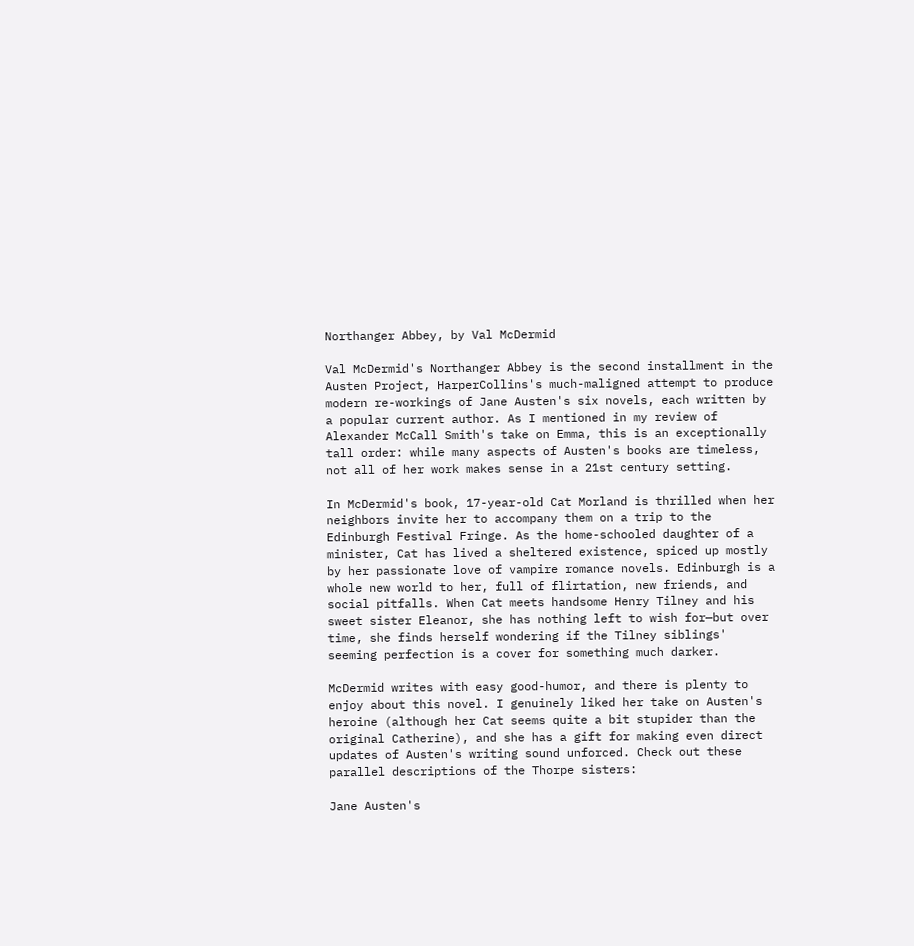Northanger Abbey, by Val McDermid

Val McDermid's Northanger Abbey is the second installment in the Austen Project, HarperCollins's much-maligned attempt to produce modern re-workings of Jane Austen's six novels, each written by a popular current author. As I mentioned in my review of Alexander McCall Smith's take on Emma, this is an exceptionally tall order: while many aspects of Austen's books are timeless, not all of her work makes sense in a 21st century setting.

In McDermid's book, 17-year-old Cat Morland is thrilled when her neighbors invite her to accompany them on a trip to the Edinburgh Festival Fringe. As the home-schooled daughter of a minister, Cat has lived a sheltered existence, spiced up mostly by her passionate love of vampire romance novels. Edinburgh is a whole new world to her, full of flirtation, new friends, and social pitfalls. When Cat meets handsome Henry Tilney and his sweet sister Eleanor, she has nothing left to wish for—but over time, she finds herself wondering if the Tilney siblings' seeming perfection is a cover for something much darker.

McDermid writes with easy good-humor, and there is plenty to enjoy about this novel. I genuinely liked her take on Austen's heroine (although her Cat seems quite a bit stupider than the original Catherine), and she has a gift for making even direct updates of Austen's writing sound unforced. Check out these parallel descriptions of the Thorpe sisters:

Jane Austen's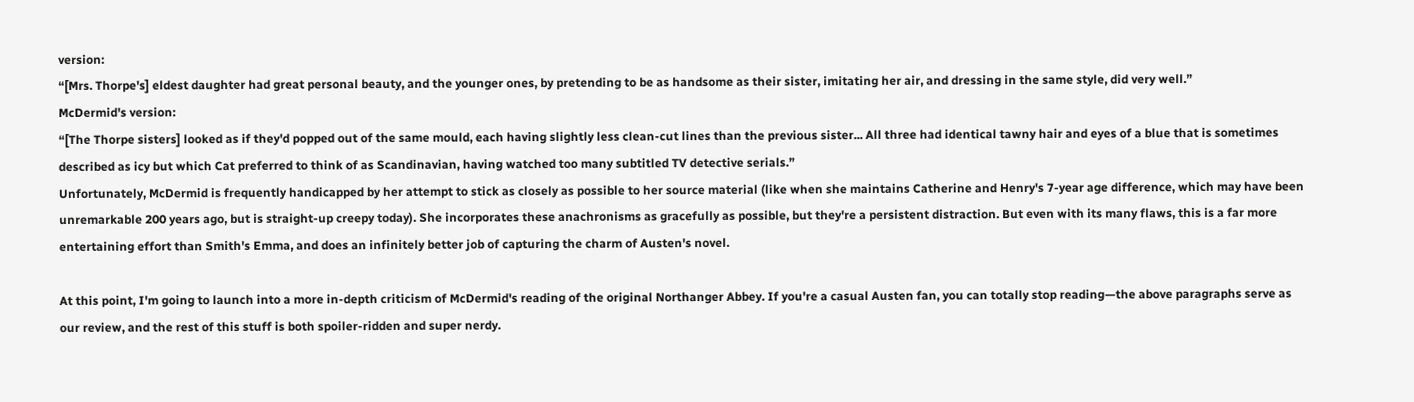version:
“[Mrs. Thorpe's] eldest daughter had great personal beauty, and the younger ones, by pretending to be as handsome as their sister, imitating her air, and dressing in the same style, did very well.”
McDermid's version:
“[The Thorpe sisters] looked as if they'd popped out of the same mould, each having slightly less clean-cut lines than the previous sister... All three had identical tawny hair and eyes of a blue that is sometimes described as icy but which Cat preferred to think of as Scandinavian, having watched too many subtitled TV detective serials.”
Unfortunately, McDermid is frequently handicapped by her attempt to stick as closely as possible to her source material (like when she maintains Catherine and Henry's 7-year age difference, which may have been unremarkable 200 years ago, but is straight-up creepy today). She incorporates these anachronisms as gracefully as possible, but they're a persistent distraction. But even with its many flaws, this is a far more entertaining effort than Smith's Emma, and does an infinitely better job of capturing the charm of Austen's novel.

At this point, I'm going to launch into a more in-depth criticism of McDermid's reading of the original Northanger Abbey. If you're a casual Austen fan, you can totally stop reading—the above paragraphs serve as our review, and the rest of this stuff is both spoiler-ridden and super nerdy.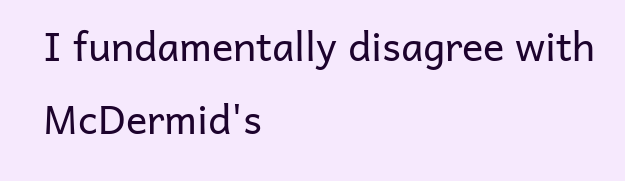I fundamentally disagree with McDermid's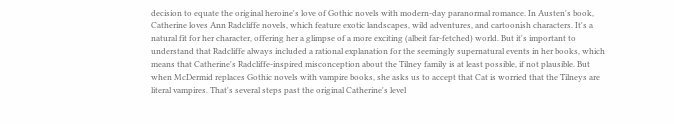decision to equate the original heroine's love of Gothic novels with modern-day paranormal romance. In Austen's book, Catherine loves Ann Radcliffe novels, which feature exotic landscapes, wild adventures, and cartoonish characters. It's a natural fit for her character, offering her a glimpse of a more exciting (albeit far-fetched) world. But it's important to understand that Radcliffe always included a rational explanation for the seemingly supernatural events in her books, which means that Catherine's Radcliffe-inspired misconception about the Tilney family is at least possible, if not plausible. But when McDermid replaces Gothic novels with vampire books, she asks us to accept that Cat is worried that the Tilneys are literal vampires. That's several steps past the original Catherine's level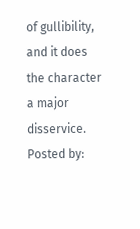of gullibility, and it does the character a major disservice.
Posted by: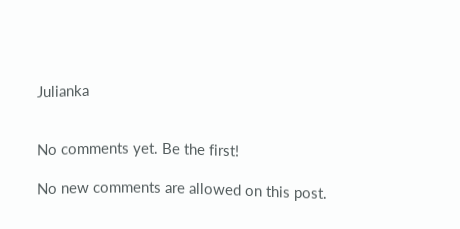Julianka


No comments yet. Be the first!

No new comments are allowed on this post.